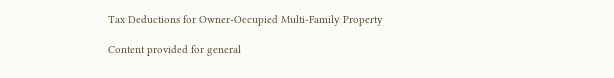Tax Deductions for Owner-Occupied Multi-Family Property

Content provided for general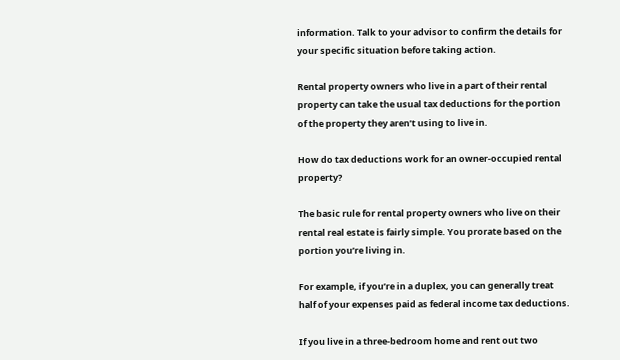information. Talk to your advisor to confirm the details for your specific situation before taking action.

Rental property owners who live in a part of their rental property can take the usual tax deductions for the portion of the property they aren’t using to live in.

How do tax deductions work for an owner-occupied rental property?

The basic rule for rental property owners who live on their rental real estate is fairly simple. You prorate based on the portion you’re living in.

For example, if you’re in a duplex, you can generally treat half of your expenses paid as federal income tax deductions.

If you live in a three-bedroom home and rent out two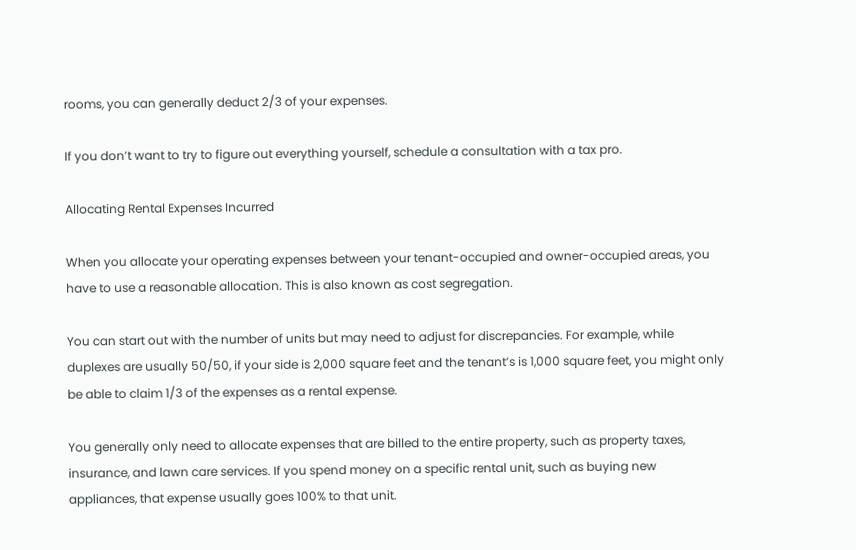rooms, you can generally deduct 2/3 of your expenses.

If you don’t want to try to figure out everything yourself, schedule a consultation with a tax pro.

Allocating Rental Expenses Incurred

When you allocate your operating expenses between your tenant-occupied and owner-occupied areas, you have to use a reasonable allocation. This is also known as cost segregation.

You can start out with the number of units but may need to adjust for discrepancies. For example, while duplexes are usually 50/50, if your side is 2,000 square feet and the tenant’s is 1,000 square feet, you might only be able to claim 1/3 of the expenses as a rental expense.

You generally only need to allocate expenses that are billed to the entire property, such as property taxes, insurance, and lawn care services. If you spend money on a specific rental unit, such as buying new appliances, that expense usually goes 100% to that unit.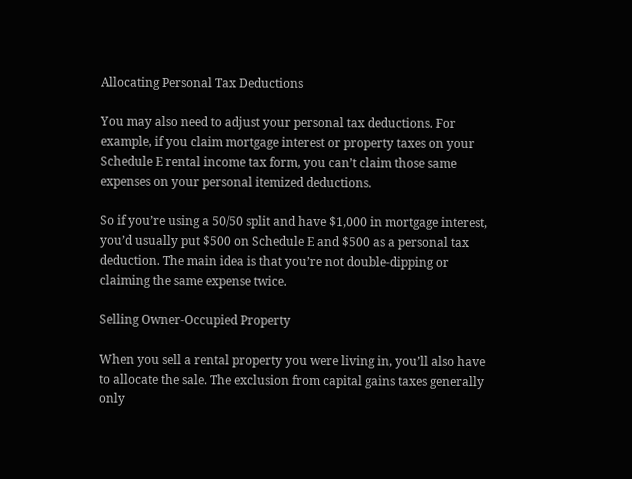Allocating Personal Tax Deductions

You may also need to adjust your personal tax deductions. For example, if you claim mortgage interest or property taxes on your Schedule E rental income tax form, you can’t claim those same expenses on your personal itemized deductions.

So if you’re using a 50/50 split and have $1,000 in mortgage interest, you’d usually put $500 on Schedule E and $500 as a personal tax deduction. The main idea is that you’re not double-dipping or claiming the same expense twice.

Selling Owner-Occupied Property

When you sell a rental property you were living in, you’ll also have to allocate the sale. The exclusion from capital gains taxes generally only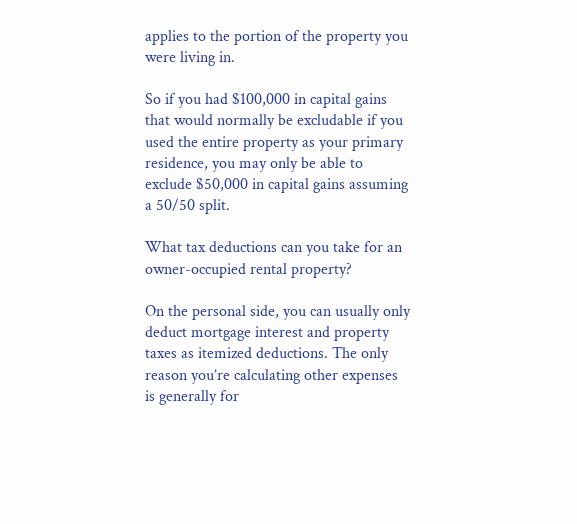applies to the portion of the property you were living in.

So if you had $100,000 in capital gains that would normally be excludable if you used the entire property as your primary residence, you may only be able to exclude $50,000 in capital gains assuming a 50/50 split.

What tax deductions can you take for an owner-occupied rental property?

On the personal side, you can usually only deduct mortgage interest and property taxes as itemized deductions. The only reason you’re calculating other expenses is generally for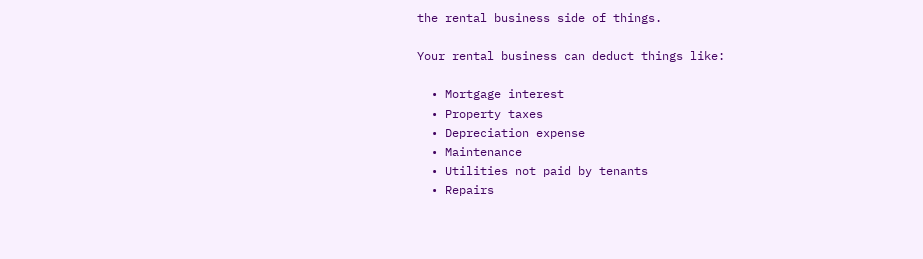the rental business side of things.

Your rental business can deduct things like:

  • Mortgage interest
  • Property taxes
  • Depreciation expense
  • Maintenance
  • Utilities not paid by tenants
  • Repairs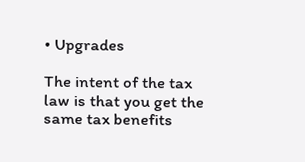• Upgrades

The intent of the tax law is that you get the same tax benefits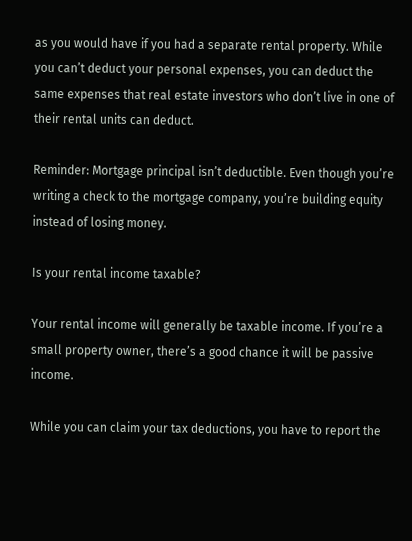as you would have if you had a separate rental property. While you can’t deduct your personal expenses, you can deduct the same expenses that real estate investors who don’t live in one of their rental units can deduct.

Reminder: Mortgage principal isn’t deductible. Even though you’re writing a check to the mortgage company, you’re building equity instead of losing money.

Is your rental income taxable?

Your rental income will generally be taxable income. If you’re a small property owner, there’s a good chance it will be passive income.

While you can claim your tax deductions, you have to report the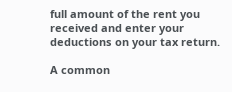full amount of the rent you received and enter your deductions on your tax return.

A common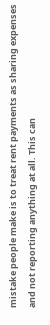mistake people make is to treat rent payments as sharing expenses and not reporting anything at all. This can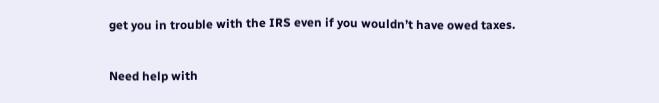get you in trouble with the IRS even if you wouldn’t have owed taxes.

Need help with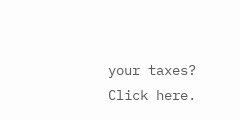your taxes? Click here.